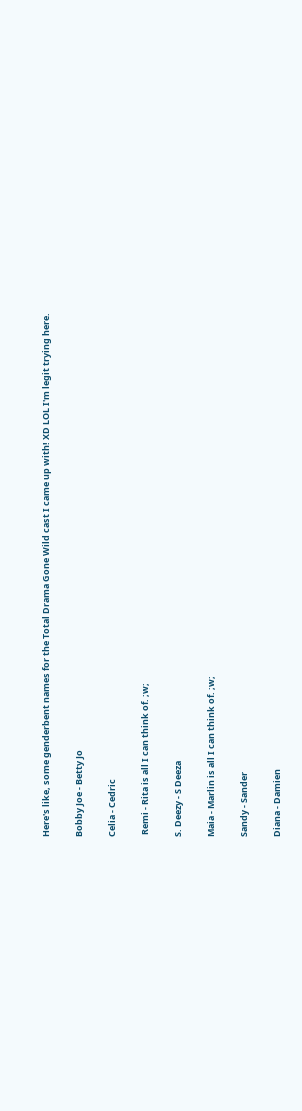Here's like, some genderbent names for the Total Drama Gone Wild cast I came up with! XD LOL I'm legit trying here.

Bobby Joe - Betty Jo

Celia - Cedric

 Remi - Rita is all I can think of. ;w;

S. Deezy - S Deeza

Maia - Marlin is all I can think of. ;w;

Sandy - Sander

Diana - Damien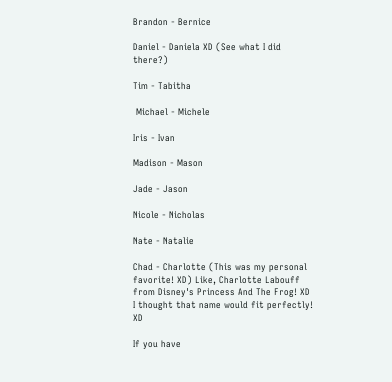Brandon - Bernice

Daniel - Daniela XD (See what I did there?)

Tim - Tabitha

 Michael - Michele

Iris - Ivan

Madison - Mason

Jade - Jason

Nicole - Nicholas

Nate - Natalie

Chad - Charlotte (This was my personal favorite! XD) Like, Charlotte Labouff from Disney's Princess And The Frog! XD I thought that name would fit perfectly! XD

If you have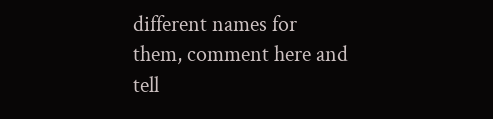different names for them, comment here and tell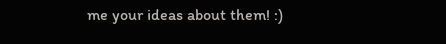me your ideas about them! :)